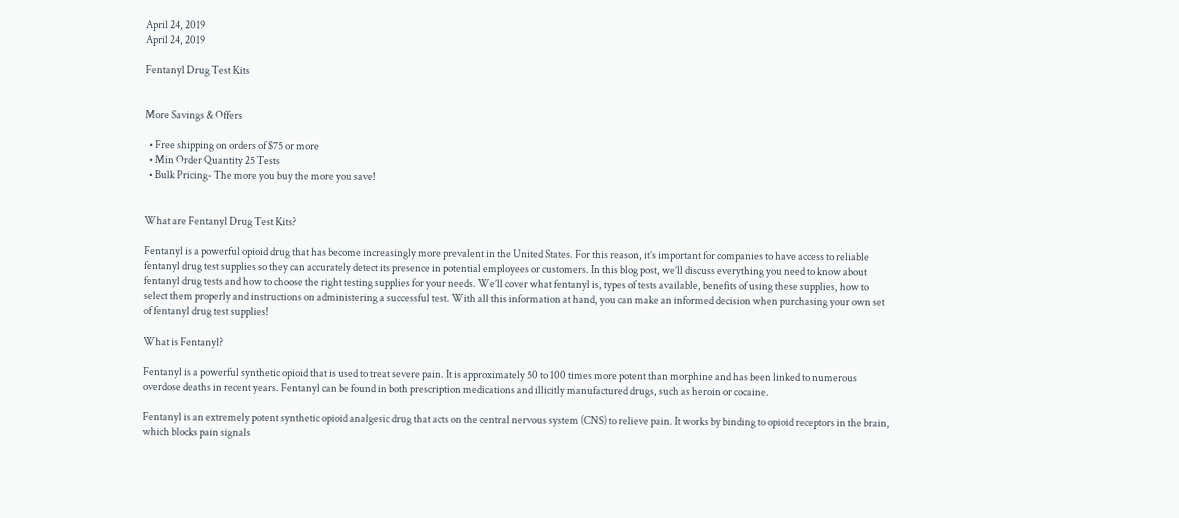April 24, 2019
April 24, 2019

Fentanyl Drug Test Kits


More Savings & Offers

  • Free shipping on orders of $75 or more
  • Min Order Quantity 25 Tests
  • Bulk Pricing- The more you buy the more you save!


What are Fentanyl Drug Test Kits?

Fentanyl is a powerful opioid drug that has become increasingly more prevalent in the United States. For this reason, it’s important for companies to have access to reliable fentanyl drug test supplies so they can accurately detect its presence in potential employees or customers. In this blog post, we’ll discuss everything you need to know about fentanyl drug tests and how to choose the right testing supplies for your needs. We’ll cover what fentanyl is, types of tests available, benefits of using these supplies, how to select them properly and instructions on administering a successful test. With all this information at hand, you can make an informed decision when purchasing your own set of fentanyl drug test supplies!

What is Fentanyl?

Fentanyl is a powerful synthetic opioid that is used to treat severe pain. It is approximately 50 to 100 times more potent than morphine and has been linked to numerous overdose deaths in recent years. Fentanyl can be found in both prescription medications and illicitly manufactured drugs, such as heroin or cocaine.

Fentanyl is an extremely potent synthetic opioid analgesic drug that acts on the central nervous system (CNS) to relieve pain. It works by binding to opioid receptors in the brain, which blocks pain signals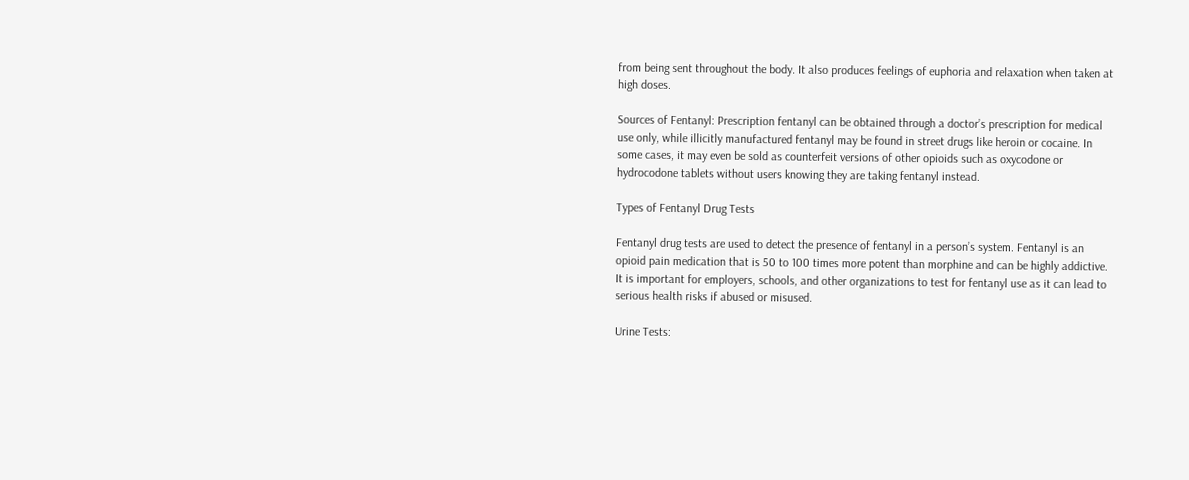from being sent throughout the body. It also produces feelings of euphoria and relaxation when taken at high doses.

Sources of Fentanyl: Prescription fentanyl can be obtained through a doctor’s prescription for medical use only, while illicitly manufactured fentanyl may be found in street drugs like heroin or cocaine. In some cases, it may even be sold as counterfeit versions of other opioids such as oxycodone or hydrocodone tablets without users knowing they are taking fentanyl instead.

Types of Fentanyl Drug Tests

Fentanyl drug tests are used to detect the presence of fentanyl in a person’s system. Fentanyl is an opioid pain medication that is 50 to 100 times more potent than morphine and can be highly addictive. It is important for employers, schools, and other organizations to test for fentanyl use as it can lead to serious health risks if abused or misused.

Urine Tests: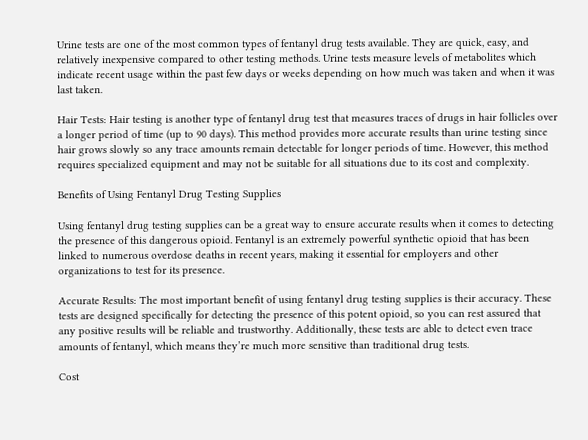Urine tests are one of the most common types of fentanyl drug tests available. They are quick, easy, and relatively inexpensive compared to other testing methods. Urine tests measure levels of metabolites which indicate recent usage within the past few days or weeks depending on how much was taken and when it was last taken.

Hair Tests: Hair testing is another type of fentanyl drug test that measures traces of drugs in hair follicles over a longer period of time (up to 90 days). This method provides more accurate results than urine testing since hair grows slowly so any trace amounts remain detectable for longer periods of time. However, this method requires specialized equipment and may not be suitable for all situations due to its cost and complexity.

Benefits of Using Fentanyl Drug Testing Supplies

Using fentanyl drug testing supplies can be a great way to ensure accurate results when it comes to detecting the presence of this dangerous opioid. Fentanyl is an extremely powerful synthetic opioid that has been linked to numerous overdose deaths in recent years, making it essential for employers and other organizations to test for its presence.

Accurate Results: The most important benefit of using fentanyl drug testing supplies is their accuracy. These tests are designed specifically for detecting the presence of this potent opioid, so you can rest assured that any positive results will be reliable and trustworthy. Additionally, these tests are able to detect even trace amounts of fentanyl, which means they’re much more sensitive than traditional drug tests.

Cost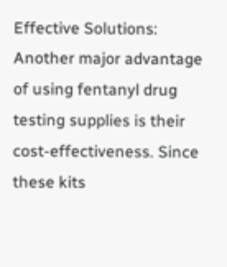Effective Solutions: Another major advantage of using fentanyl drug testing supplies is their cost-effectiveness. Since these kits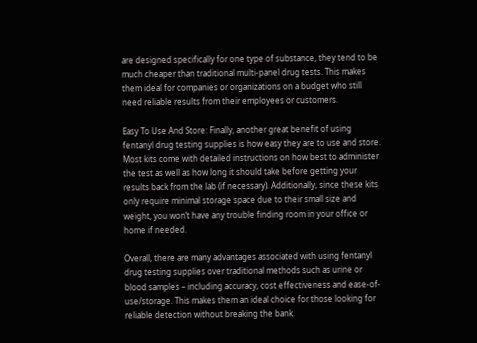are designed specifically for one type of substance, they tend to be much cheaper than traditional multi-panel drug tests. This makes them ideal for companies or organizations on a budget who still need reliable results from their employees or customers.

Easy To Use And Store: Finally, another great benefit of using fentanyl drug testing supplies is how easy they are to use and store. Most kits come with detailed instructions on how best to administer the test as well as how long it should take before getting your results back from the lab (if necessary). Additionally, since these kits only require minimal storage space due to their small size and weight, you won’t have any trouble finding room in your office or home if needed.

Overall, there are many advantages associated with using fentanyl drug testing supplies over traditional methods such as urine or blood samples – including accuracy, cost effectiveness and ease-of-use/storage. This makes them an ideal choice for those looking for reliable detection without breaking the bank.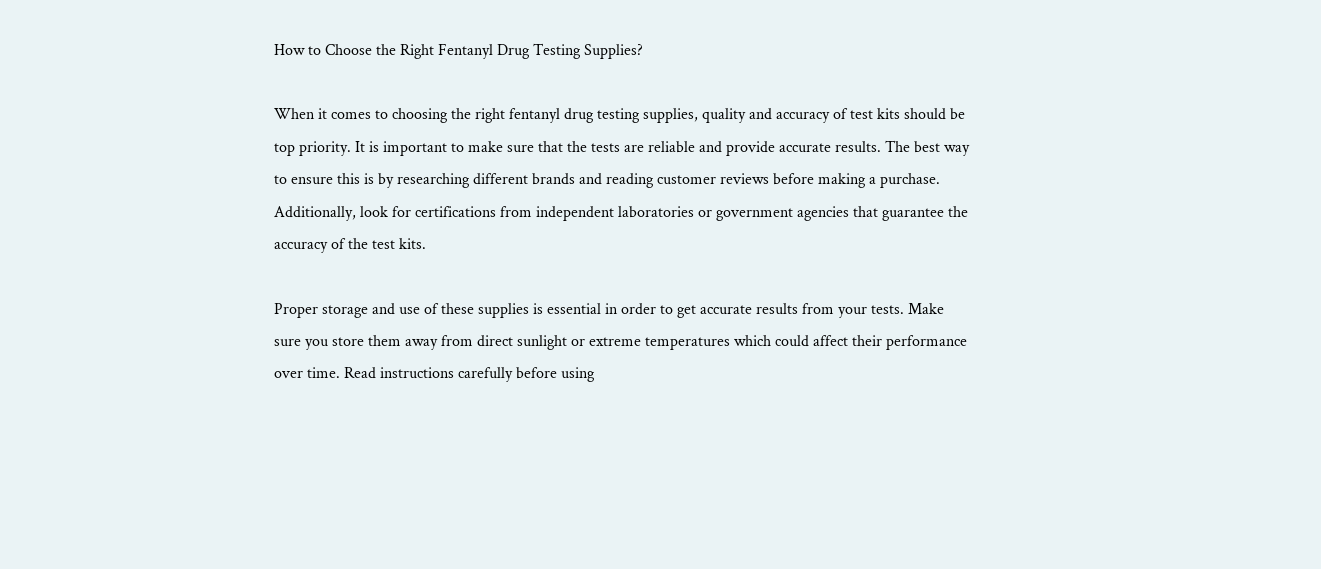How to Choose the Right Fentanyl Drug Testing Supplies?

When it comes to choosing the right fentanyl drug testing supplies, quality and accuracy of test kits should be top priority. It is important to make sure that the tests are reliable and provide accurate results. The best way to ensure this is by researching different brands and reading customer reviews before making a purchase. Additionally, look for certifications from independent laboratories or government agencies that guarantee the accuracy of the test kits.

Proper storage and use of these supplies is essential in order to get accurate results from your tests. Make sure you store them away from direct sunlight or extreme temperatures which could affect their performance over time. Read instructions carefully before using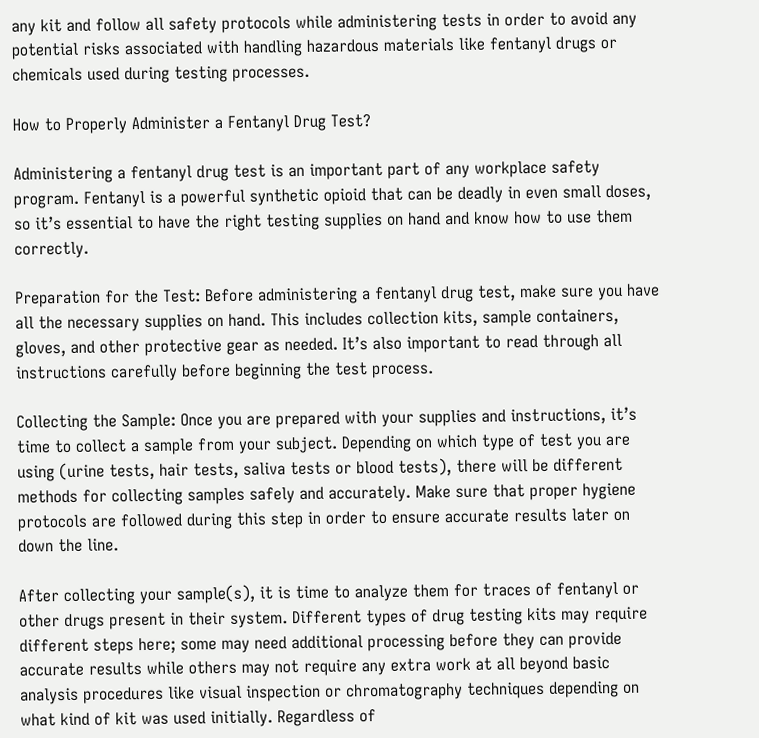any kit and follow all safety protocols while administering tests in order to avoid any potential risks associated with handling hazardous materials like fentanyl drugs or chemicals used during testing processes.

How to Properly Administer a Fentanyl Drug Test?

Administering a fentanyl drug test is an important part of any workplace safety program. Fentanyl is a powerful synthetic opioid that can be deadly in even small doses, so it’s essential to have the right testing supplies on hand and know how to use them correctly.

Preparation for the Test: Before administering a fentanyl drug test, make sure you have all the necessary supplies on hand. This includes collection kits, sample containers, gloves, and other protective gear as needed. It’s also important to read through all instructions carefully before beginning the test process.

Collecting the Sample: Once you are prepared with your supplies and instructions, it’s time to collect a sample from your subject. Depending on which type of test you are using (urine tests, hair tests, saliva tests or blood tests), there will be different methods for collecting samples safely and accurately. Make sure that proper hygiene protocols are followed during this step in order to ensure accurate results later on down the line.

After collecting your sample(s), it is time to analyze them for traces of fentanyl or other drugs present in their system. Different types of drug testing kits may require different steps here; some may need additional processing before they can provide accurate results while others may not require any extra work at all beyond basic analysis procedures like visual inspection or chromatography techniques depending on what kind of kit was used initially. Regardless of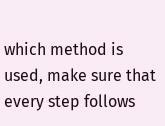which method is used, make sure that every step follows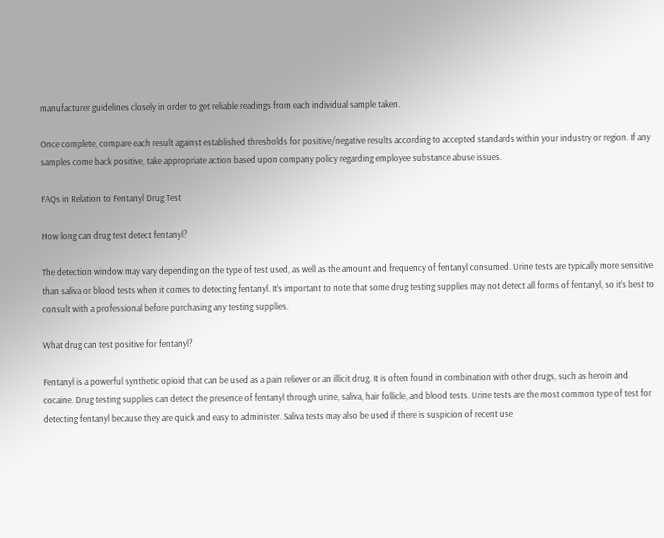manufacturer guidelines closely in order to get reliable readings from each individual sample taken.

Once complete, compare each result against established thresholds for positive/negative results according to accepted standards within your industry or region. If any samples come back positive, take appropriate action based upon company policy regarding employee substance abuse issues.

FAQs in Relation to Fentanyl Drug Test

How long can drug test detect fentanyl?

The detection window may vary depending on the type of test used, as well as the amount and frequency of fentanyl consumed. Urine tests are typically more sensitive than saliva or blood tests when it comes to detecting fentanyl. It’s important to note that some drug testing supplies may not detect all forms of fentanyl, so it’s best to consult with a professional before purchasing any testing supplies.

What drug can test positive for fentanyl?

Fentanyl is a powerful synthetic opioid that can be used as a pain reliever or an illicit drug. It is often found in combination with other drugs, such as heroin and cocaine. Drug testing supplies can detect the presence of fentanyl through urine, saliva, hair follicle, and blood tests. Urine tests are the most common type of test for detecting fentanyl because they are quick and easy to administer. Saliva tests may also be used if there is suspicion of recent use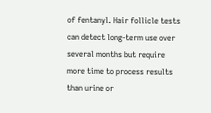of fentanyl. Hair follicle tests can detect long-term use over several months but require more time to process results than urine or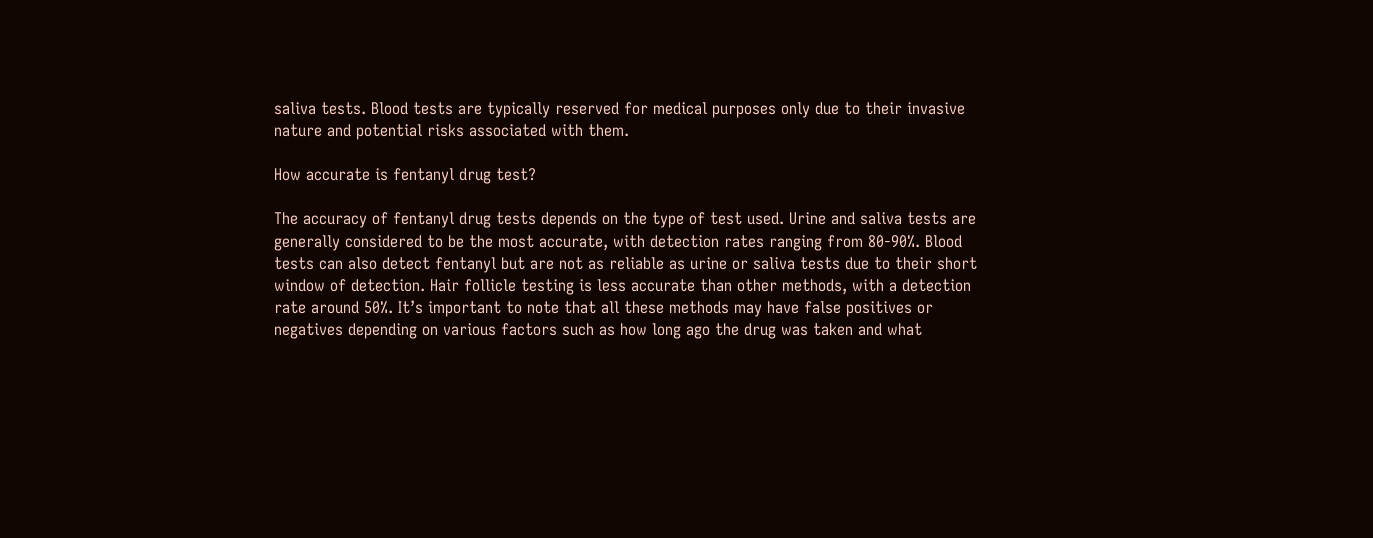saliva tests. Blood tests are typically reserved for medical purposes only due to their invasive nature and potential risks associated with them.

How accurate is fentanyl drug test?

The accuracy of fentanyl drug tests depends on the type of test used. Urine and saliva tests are generally considered to be the most accurate, with detection rates ranging from 80-90%. Blood tests can also detect fentanyl but are not as reliable as urine or saliva tests due to their short window of detection. Hair follicle testing is less accurate than other methods, with a detection rate around 50%. It’s important to note that all these methods may have false positives or negatives depending on various factors such as how long ago the drug was taken and what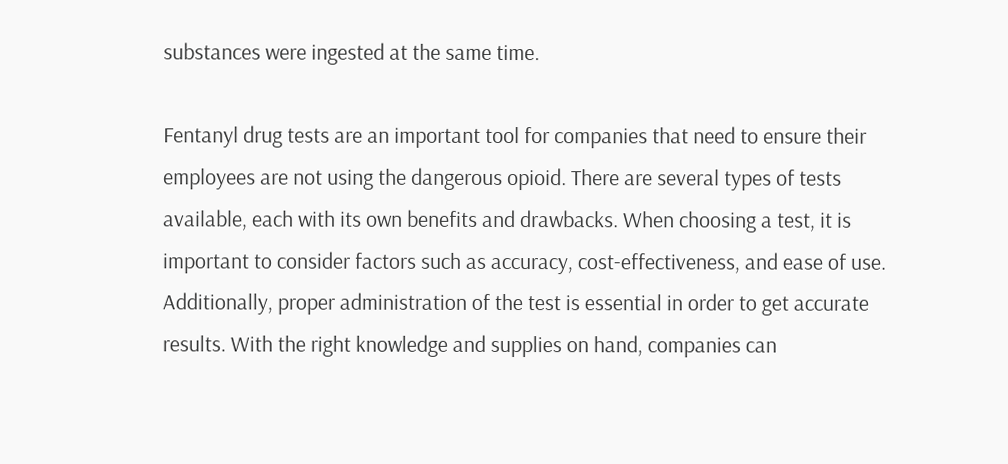substances were ingested at the same time.

Fentanyl drug tests are an important tool for companies that need to ensure their employees are not using the dangerous opioid. There are several types of tests available, each with its own benefits and drawbacks. When choosing a test, it is important to consider factors such as accuracy, cost-effectiveness, and ease of use. Additionally, proper administration of the test is essential in order to get accurate results. With the right knowledge and supplies on hand, companies can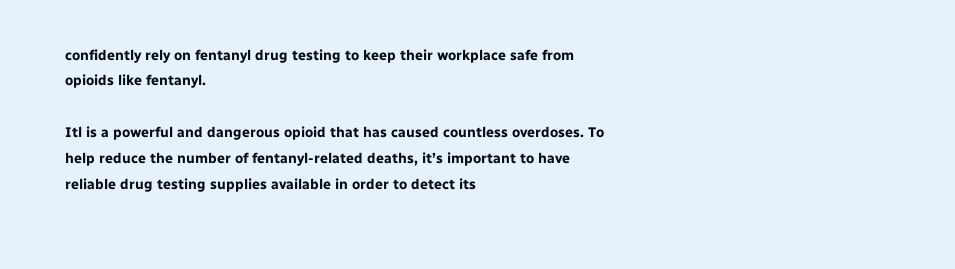confidently rely on fentanyl drug testing to keep their workplace safe from opioids like fentanyl.

Itl is a powerful and dangerous opioid that has caused countless overdoses. To help reduce the number of fentanyl-related deaths, it’s important to have reliable drug testing supplies available in order to detect its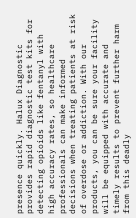presence quickly. Halux Diagnostic provides rapid diagnostic test kits for detecting opioids like fentanyl with high accuracy rates, so healthcare professionals can make informed decisions when treating patients at risk of overdose or addiction. With our products, you can be sure your facility will be equipped with accurate and timely results to prevent further harm from this deadly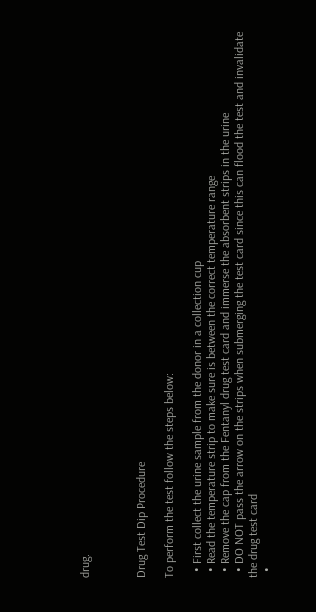drug.



Drug Test Dip Procedure

To perform the test follow the steps below:

  • First collect the urine sample from the donor in a collection cup
  • Read the temperature strip to make sure is between the correct temperature range
  • Remove the cap from the Fentanyl drug test card and immerse the absorbent strips in the urine
  • DO NOT pass the arrow on the strips when submerging the test card since this can flood the test and invalidate the drug test card
  •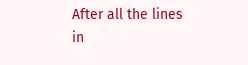After all the lines in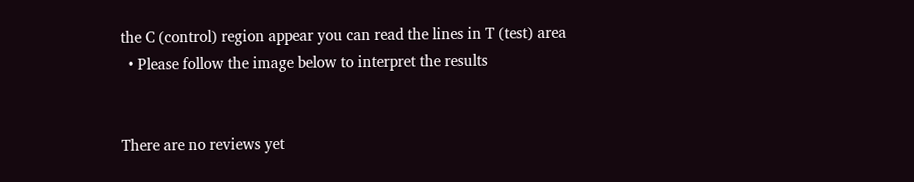the C (control) region appear you can read the lines in T (test) area
  • Please follow the image below to interpret the results


There are no reviews yet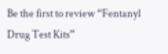Be the first to review “Fentanyl Drug Test Kits”